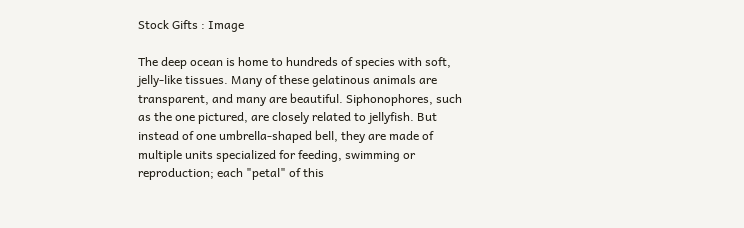Stock Gifts : Image

The deep ocean is home to hundreds of species with soft, jelly-like tissues. Many of these gelatinous animals are transparent, and many are beautiful. Siphonophores, such as the one pictured, are closely related to jellyfish. But instead of one umbrella-shaped bell, they are made of multiple units specialized for feeding, swimming or reproduction; each "petal" of this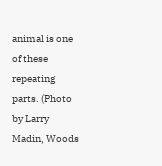animal is one of these repeating parts. (Photo by Larry Madin, Woods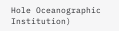Hole Oceanographic Institution)